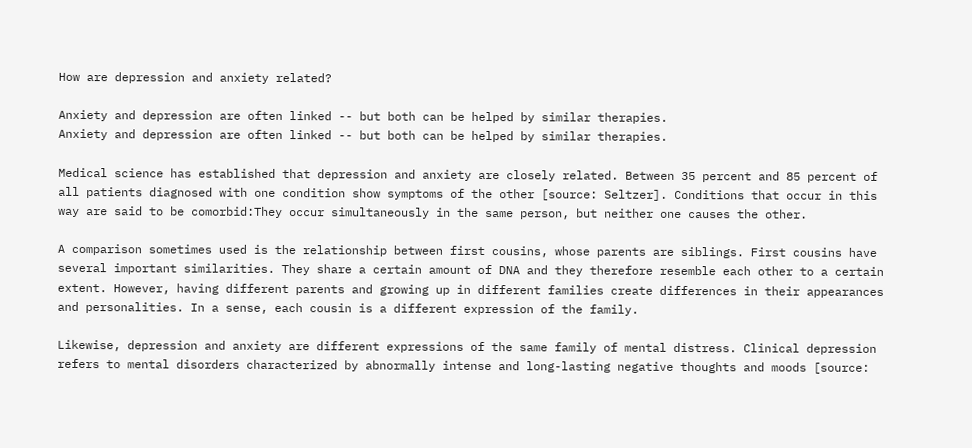How are depression and anxiety related?

Anxiety and depression are often linked -- but both can be helped by similar therapies.
Anxiety and depression are often linked -- but both can be helped by similar therapies.

Medical science has established that depression and anxiety are closely related. Between 35 percent and 85 percent of all patients diagnosed with one condition show symptoms of the other [source: Seltzer]. Conditions that occur in this way are said to be comorbid:They occur simultaneously in the same person, but neither one causes the other.

A comparison sometimes used is the relationship between first cousins, whose parents are siblings. First cousins have several important similarities. They share a certain amount of DNA and they therefore resemble each other to a certain extent. However, having different parents and growing up in different families create differences in their appearances and personalities. In a sense, each cousin is a different expression of the family.

Likewise, depression and anxiety are different expressions of the same family of mental distress. Clinical depression refers to mental disorders characterized by abnormally intense and long-lasting negative thoughts and moods [source: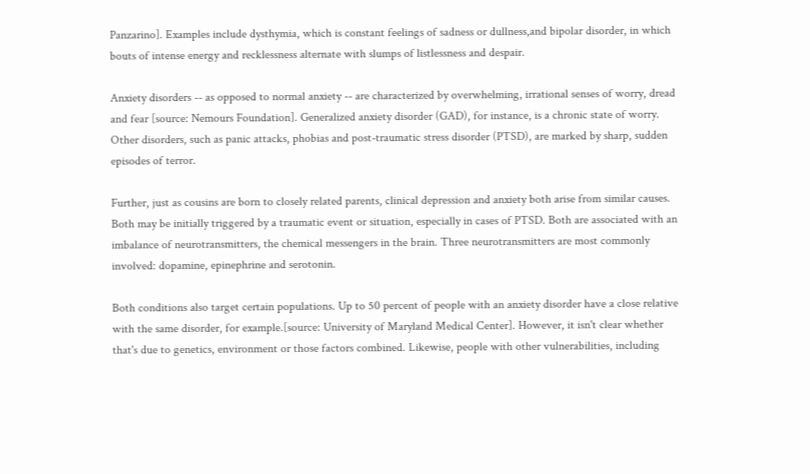Panzarino]. Examples include dysthymia, which is constant feelings of sadness or dullness,and bipolar disorder, in which bouts of intense energy and recklessness alternate with slumps of listlessness and despair.

Anxiety disorders -- as opposed to normal anxiety -- are characterized by overwhelming, irrational senses of worry, dread and fear [source: Nemours Foundation]. Generalized anxiety disorder (GAD), for instance, is a chronic state of worry. Other disorders, such as panic attacks, phobias and post-traumatic stress disorder (PTSD), are marked by sharp, sudden episodes of terror.

Further, just as cousins are born to closely related parents, clinical depression and anxiety both arise from similar causes. Both may be initially triggered by a traumatic event or situation, especially in cases of PTSD. Both are associated with an imbalance of neurotransmitters, the chemical messengers in the brain. Three neurotransmitters are most commonly involved: dopamine, epinephrine and serotonin.

Both conditions also target certain populations. Up to 50 percent of people with an anxiety disorder have a close relative with the same disorder, for example.[source: University of Maryland Medical Center]. However, it isn't clear whether that's due to genetics, environment or those factors combined. Likewise, people with other vulnerabilities, including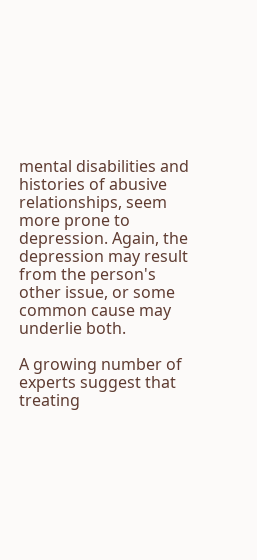mental disabilities and histories of abusive relationships, seem more prone to depression. Again, the depression may result from the person's other issue, or some common cause may underlie both.

A growing number of experts suggest that treating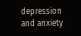depression and anxiety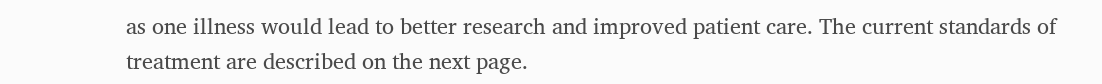as one illness would lead to better research and improved patient care. The current standards of treatment are described on the next page.